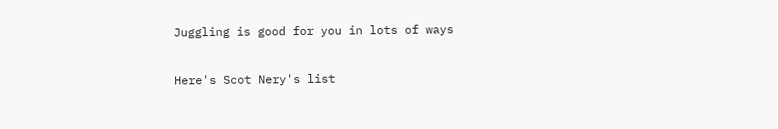Juggling is good for you in lots of ways

Here's Scot Nery's list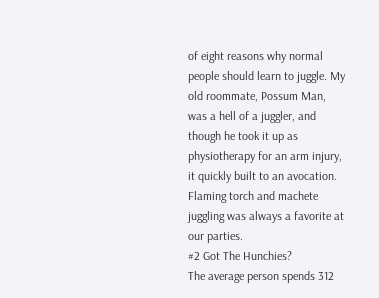of eight reasons why normal people should learn to juggle. My old roommate, Possum Man, was a hell of a juggler, and though he took it up as physiotherapy for an arm injury, it quickly built to an avocation. Flaming torch and machete juggling was always a favorite at our parties.
#2 Got The Hunchies?
The average person spends 312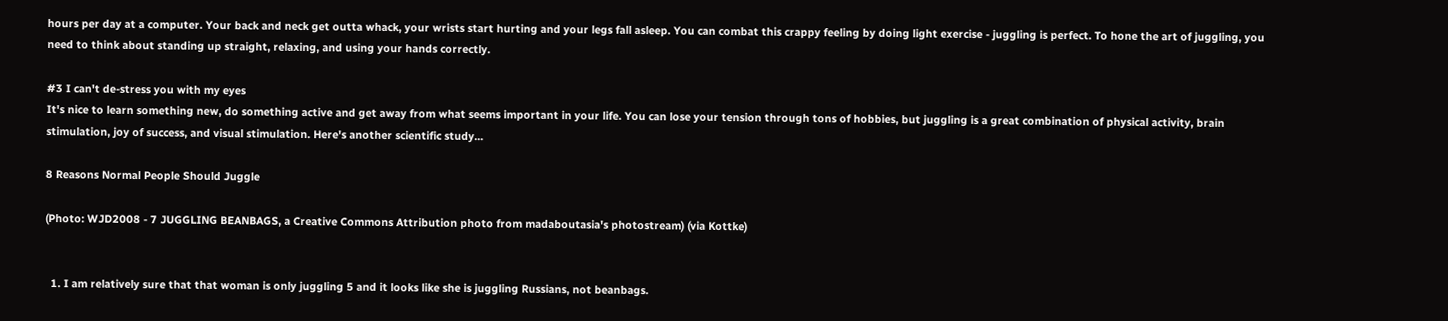hours per day at a computer. Your back and neck get outta whack, your wrists start hurting and your legs fall asleep. You can combat this crappy feeling by doing light exercise - juggling is perfect. To hone the art of juggling, you need to think about standing up straight, relaxing, and using your hands correctly.

#3 I can't de-stress you with my eyes
It's nice to learn something new, do something active and get away from what seems important in your life. You can lose your tension through tons of hobbies, but juggling is a great combination of physical activity, brain stimulation, joy of success, and visual stimulation. Here's another scientific study...

8 Reasons Normal People Should Juggle

(Photo: WJD2008 - 7 JUGGLING BEANBAGS, a Creative Commons Attribution photo from madaboutasia's photostream) (via Kottke)


  1. I am relatively sure that that woman is only juggling 5 and it looks like she is juggling Russians, not beanbags.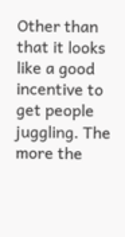Other than that it looks like a good incentive to get people juggling. The more the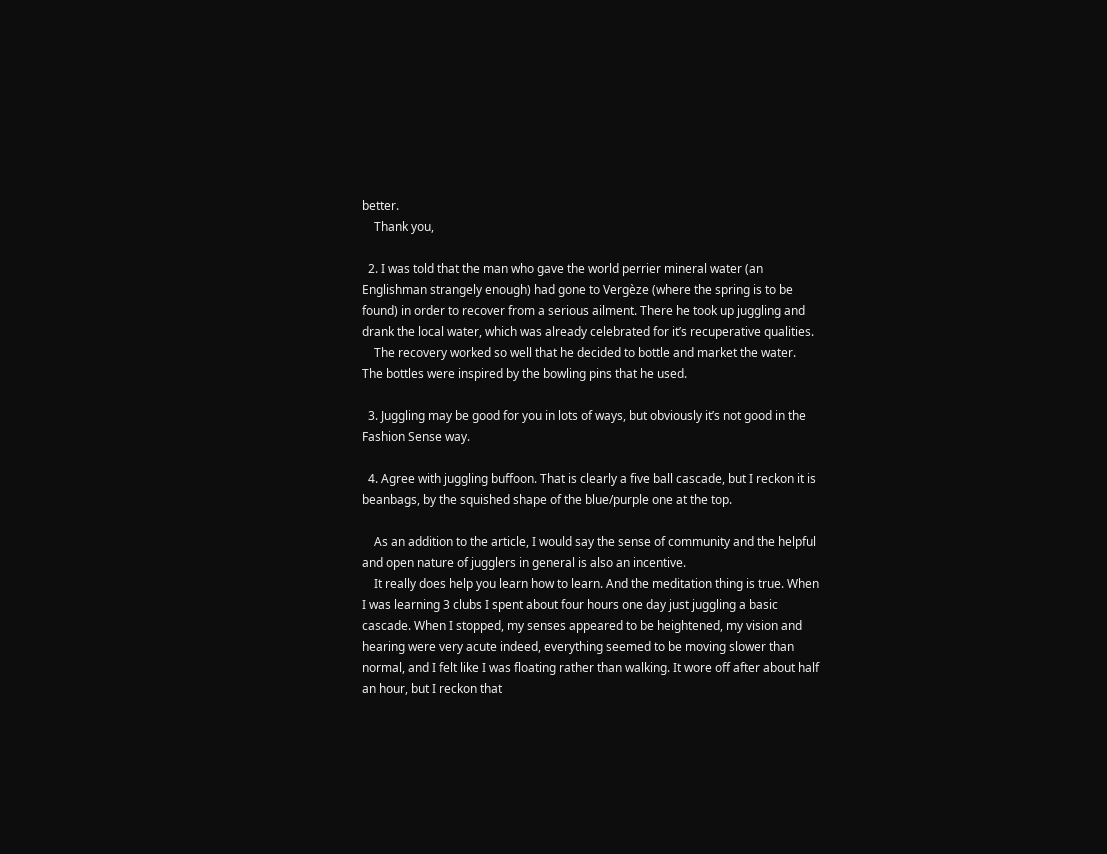better.
    Thank you,

  2. I was told that the man who gave the world perrier mineral water (an Englishman strangely enough) had gone to Vergèze (where the spring is to be found) in order to recover from a serious ailment. There he took up juggling and drank the local water, which was already celebrated for it’s recuperative qualities.
    The recovery worked so well that he decided to bottle and market the water. The bottles were inspired by the bowling pins that he used.

  3. Juggling may be good for you in lots of ways, but obviously it’s not good in the Fashion Sense way.

  4. Agree with juggling buffoon. That is clearly a five ball cascade, but I reckon it is beanbags, by the squished shape of the blue/purple one at the top.

    As an addition to the article, I would say the sense of community and the helpful and open nature of jugglers in general is also an incentive.
    It really does help you learn how to learn. And the meditation thing is true. When I was learning 3 clubs I spent about four hours one day just juggling a basic cascade. When I stopped, my senses appeared to be heightened, my vision and hearing were very acute indeed, everything seemed to be moving slower than normal, and I felt like I was floating rather than walking. It wore off after about half an hour, but I reckon that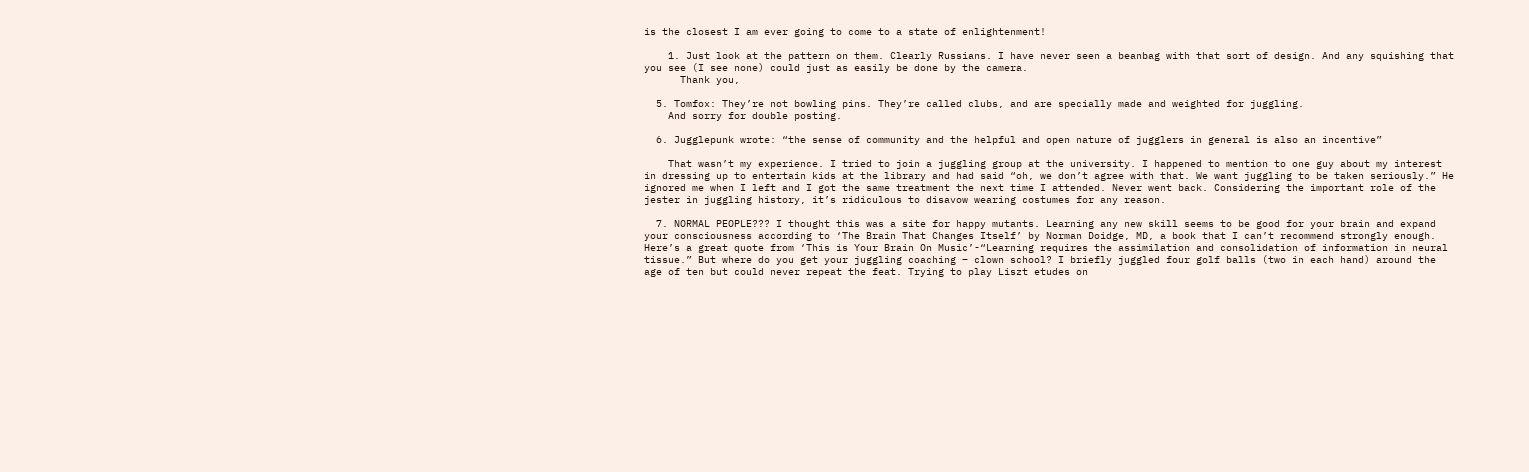is the closest I am ever going to come to a state of enlightenment!

    1. Just look at the pattern on them. Clearly Russians. I have never seen a beanbag with that sort of design. And any squishing that you see (I see none) could just as easily be done by the camera.
      Thank you,

  5. Tomfox: They’re not bowling pins. They’re called clubs, and are specially made and weighted for juggling.
    And sorry for double posting.

  6. Jugglepunk wrote: “the sense of community and the helpful and open nature of jugglers in general is also an incentive”

    That wasn’t my experience. I tried to join a juggling group at the university. I happened to mention to one guy about my interest in dressing up to entertain kids at the library and had said “oh, we don’t agree with that. We want juggling to be taken seriously.” He ignored me when I left and I got the same treatment the next time I attended. Never went back. Considering the important role of the jester in juggling history, it’s ridiculous to disavow wearing costumes for any reason.

  7. NORMAL PEOPLE??? I thought this was a site for happy mutants. Learning any new skill seems to be good for your brain and expand your consciousness according to ‘The Brain That Changes Itself’ by Norman Doidge, MD, a book that I can’t recommend strongly enough. Here’s a great quote from ‘This is Your Brain On Music’-“Learning requires the assimilation and consolidation of information in neural tissue.” But where do you get your juggling coaching – clown school? I briefly juggled four golf balls (two in each hand) around the age of ten but could never repeat the feat. Trying to play Liszt etudes on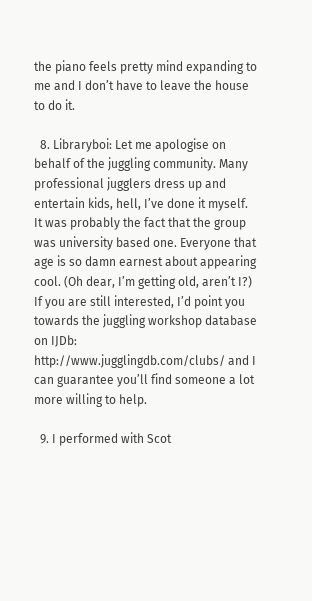the piano feels pretty mind expanding to me and I don’t have to leave the house to do it.

  8. Libraryboi: Let me apologise on behalf of the juggling community. Many professional jugglers dress up and entertain kids, hell, I’ve done it myself. It was probably the fact that the group was university based one. Everyone that age is so damn earnest about appearing cool. (Oh dear, I’m getting old, aren’t I?) If you are still interested, I’d point you towards the juggling workshop database on IJDb: http://www.jugglingdb.com/clubs/ and I can guarantee you’ll find someone a lot more willing to help.

  9. I performed with Scot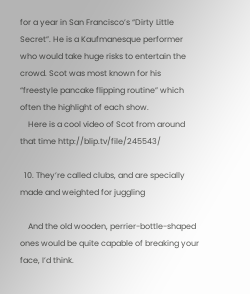for a year in San Francisco’s “Dirty Little Secret”. He is a Kaufmanesque performer who would take huge risks to entertain the crowd. Scot was most known for his “freestyle pancake flipping routine” which often the highlight of each show.
    Here is a cool video of Scot from around that time http://blip.tv/file/245543/

  10. They’re called clubs, and are specially made and weighted for juggling

    And the old wooden, perrier-bottle-shaped ones would be quite capable of breaking your face, I’d think.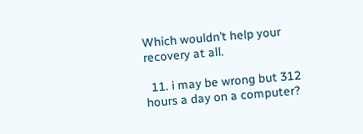Which wouldn’t help your recovery at all.

  11. i may be wrong but 312 hours a day on a computer?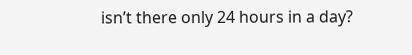isn’t there only 24 hours in a day?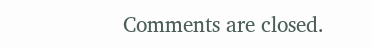Comments are closed.